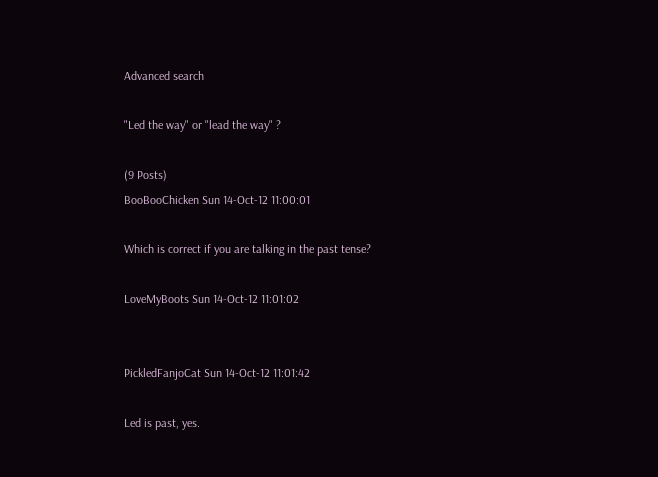Advanced search

"Led the way" or "lead the way" ?

(9 Posts)
BooBooChicken Sun 14-Oct-12 11:00:01

Which is correct if you are talking in the past tense?

LoveMyBoots Sun 14-Oct-12 11:01:02


PickledFanjoCat Sun 14-Oct-12 11:01:42

Led is past, yes.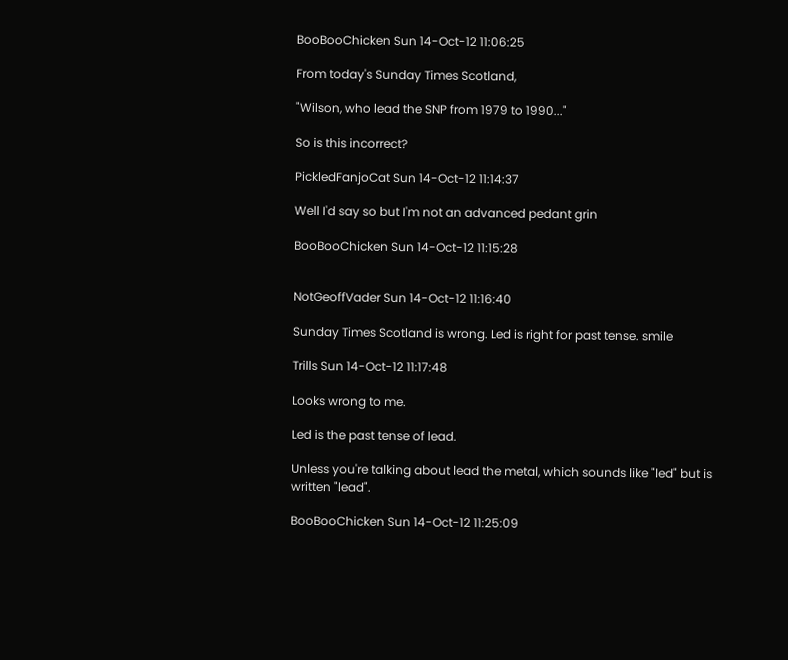BooBooChicken Sun 14-Oct-12 11:06:25

From today's Sunday Times Scotland,

"Wilson, who lead the SNP from 1979 to 1990..."

So is this incorrect?

PickledFanjoCat Sun 14-Oct-12 11:14:37

Well I'd say so but I'm not an advanced pedant grin

BooBooChicken Sun 14-Oct-12 11:15:28


NotGeoffVader Sun 14-Oct-12 11:16:40

Sunday Times Scotland is wrong. Led is right for past tense. smile

Trills Sun 14-Oct-12 11:17:48

Looks wrong to me.

Led is the past tense of lead.

Unless you're talking about lead the metal, which sounds like "led" but is written "lead".

BooBooChicken Sun 14-Oct-12 11:25:09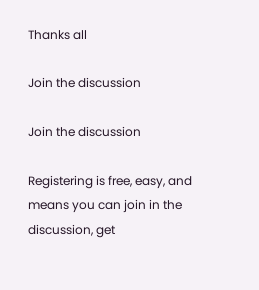Thanks all

Join the discussion

Join the discussion

Registering is free, easy, and means you can join in the discussion, get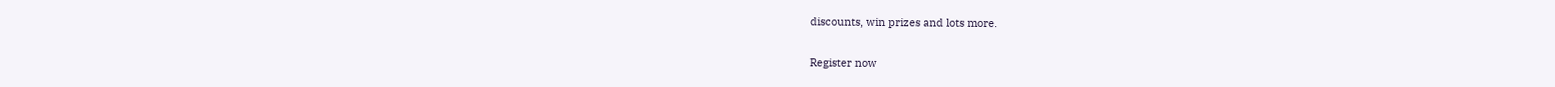discounts, win prizes and lots more.

Register now